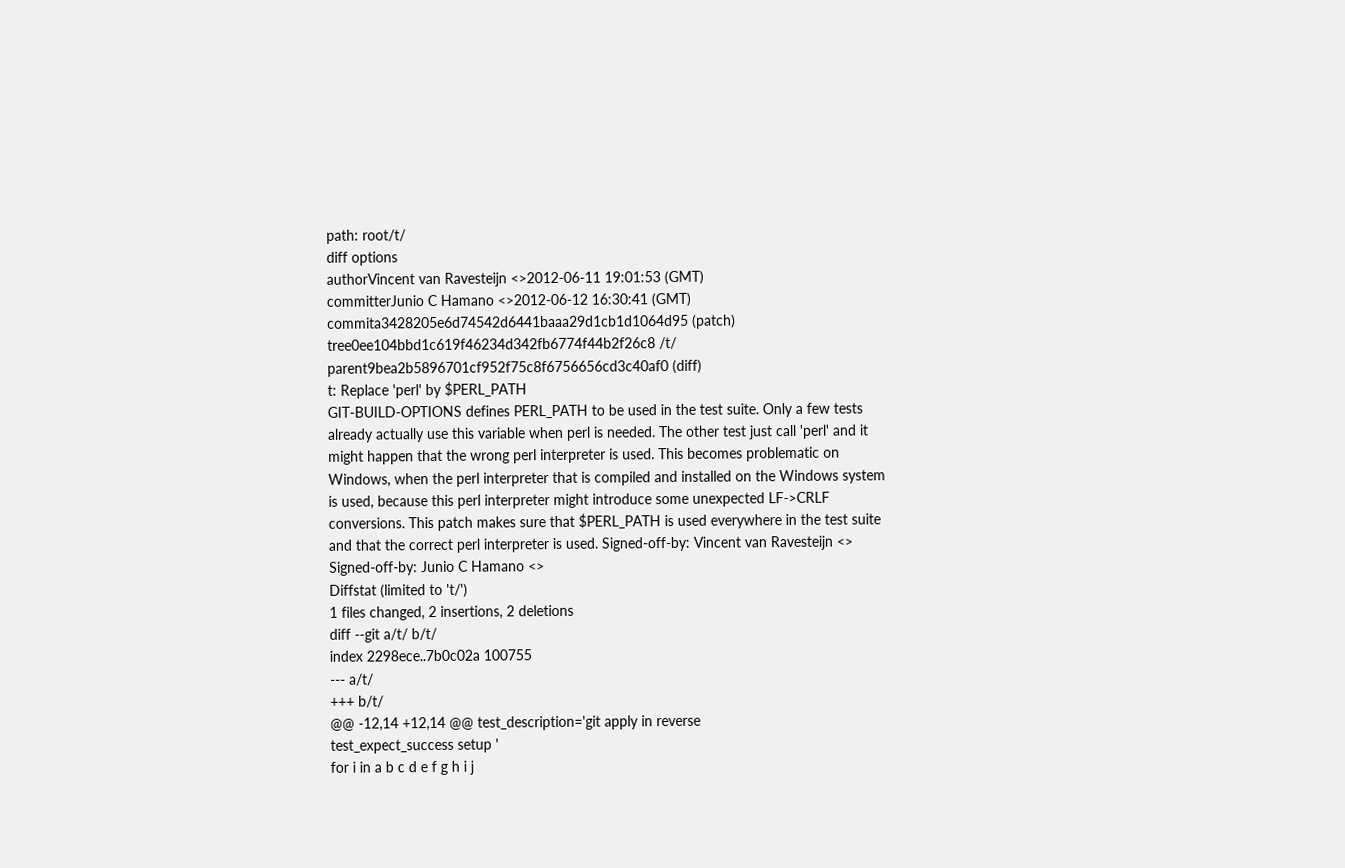path: root/t/
diff options
authorVincent van Ravesteijn <>2012-06-11 19:01:53 (GMT)
committerJunio C Hamano <>2012-06-12 16:30:41 (GMT)
commita3428205e6d74542d6441baaa29d1cb1d1064d95 (patch)
tree0ee104bbd1c619f46234d342fb6774f44b2f26c8 /t/
parent9bea2b5896701cf952f75c8f6756656cd3c40af0 (diff)
t: Replace 'perl' by $PERL_PATH
GIT-BUILD-OPTIONS defines PERL_PATH to be used in the test suite. Only a few tests already actually use this variable when perl is needed. The other test just call 'perl' and it might happen that the wrong perl interpreter is used. This becomes problematic on Windows, when the perl interpreter that is compiled and installed on the Windows system is used, because this perl interpreter might introduce some unexpected LF->CRLF conversions. This patch makes sure that $PERL_PATH is used everywhere in the test suite and that the correct perl interpreter is used. Signed-off-by: Vincent van Ravesteijn <> Signed-off-by: Junio C Hamano <>
Diffstat (limited to 't/')
1 files changed, 2 insertions, 2 deletions
diff --git a/t/ b/t/
index 2298ece..7b0c02a 100755
--- a/t/
+++ b/t/
@@ -12,14 +12,14 @@ test_description='git apply in reverse
test_expect_success setup '
for i in a b c d e f g h i j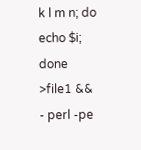k l m n; do echo $i; done >file1 &&
- perl -pe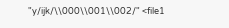"y/ijk/\\000\\001\\002/" <file1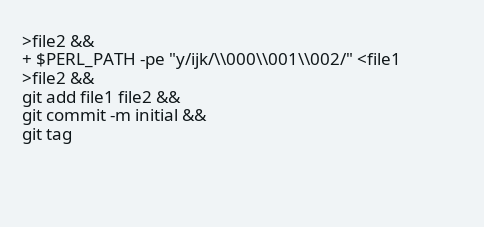>file2 &&
+ $PERL_PATH -pe "y/ijk/\\000\\001\\002/" <file1 >file2 &&
git add file1 file2 &&
git commit -m initial &&
git tag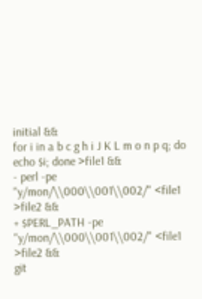initial &&
for i in a b c g h i J K L m o n p q; do echo $i; done >file1 &&
- perl -pe "y/mon/\\000\\001\\002/" <file1 >file2 &&
+ $PERL_PATH -pe "y/mon/\\000\\001\\002/" <file1 >file2 &&
git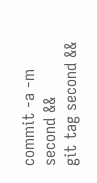commit -a -m second &&
git tag second &&